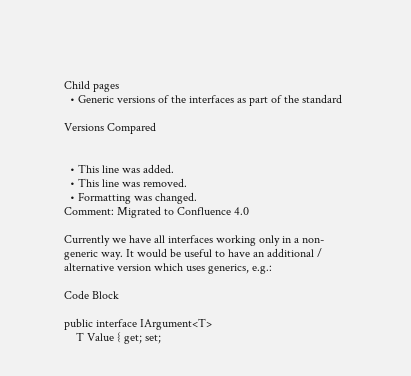Child pages
  • Generic versions of the interfaces as part of the standard

Versions Compared


  • This line was added.
  • This line was removed.
  • Formatting was changed.
Comment: Migrated to Confluence 4.0

Currently we have all interfaces working only in a non-generic way. It would be useful to have an additional / alternative version which uses generics, e.g.:

Code Block

public interface IArgument<T>
    T Value { get; set;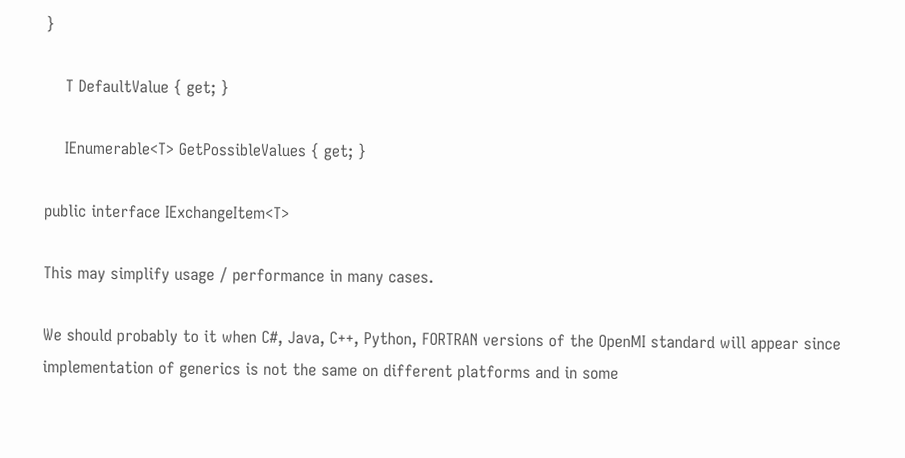}

    T DefaultValue { get; }

    IEnumerable<T> GetPossibleValues { get; }

public interface IExchangeItem<T>

This may simplify usage / performance in many cases.

We should probably to it when C#, Java, C++, Python, FORTRAN versions of the OpenMI standard will appear since implementation of generics is not the same on different platforms and in some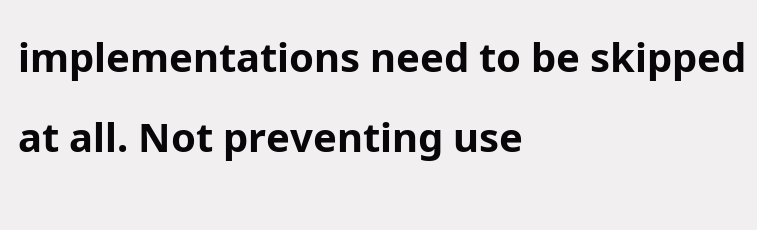implementations need to be skipped at all. Not preventing use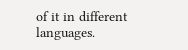of it in different languages.